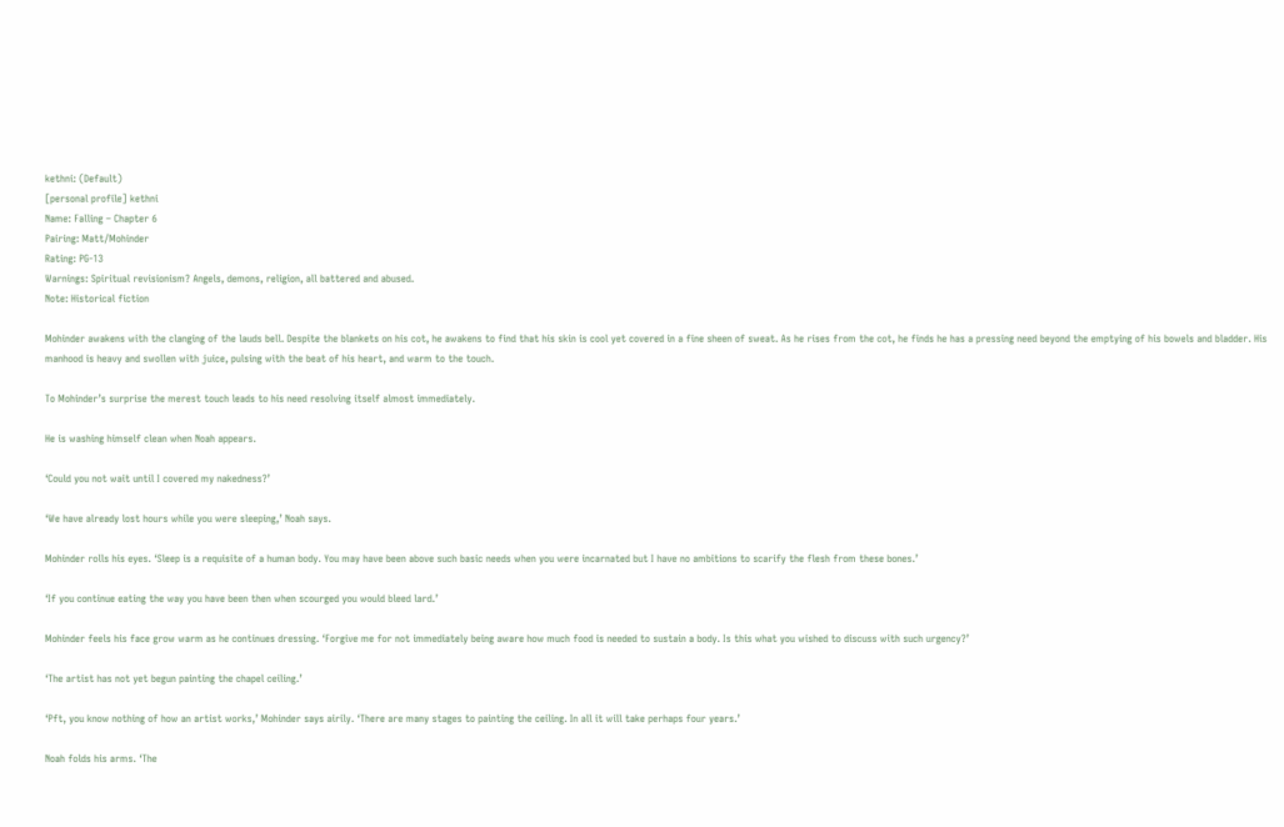kethni: (Default)
[personal profile] kethni
Name: Falling – Chapter 6
Pairing: Matt/Mohinder
Rating: PG-13
Warnings: Spiritual revisionism? Angels, demons, religion, all battered and abused.
Note: Historical fiction

Mohinder awakens with the clanging of the lauds bell. Despite the blankets on his cot, he awakens to find that his skin is cool yet covered in a fine sheen of sweat. As he rises from the cot, he finds he has a pressing need beyond the emptying of his bowels and bladder. His manhood is heavy and swollen with juice, pulsing with the beat of his heart, and warm to the touch.

To Mohinder’s surprise the merest touch leads to his need resolving itself almost immediately.

He is washing himself clean when Noah appears.

‘Could you not wait until I covered my nakedness?’

‘We have already lost hours while you were sleeping,’ Noah says.

Mohinder rolls his eyes. ‘Sleep is a requisite of a human body. You may have been above such basic needs when you were incarnated but I have no ambitions to scarify the flesh from these bones.’

‘If you continue eating the way you have been then when scourged you would bleed lard.’

Mohinder feels his face grow warm as he continues dressing. ‘Forgive me for not immediately being aware how much food is needed to sustain a body. Is this what you wished to discuss with such urgency?’

‘The artist has not yet begun painting the chapel ceiling.’

‘Pft, you know nothing of how an artist works,’ Mohinder says airily. ‘There are many stages to painting the ceiling. In all it will take perhaps four years.’

Noah folds his arms. ‘The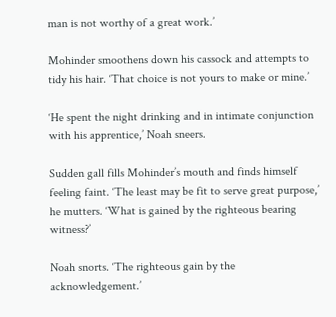man is not worthy of a great work.’

Mohinder smoothens down his cassock and attempts to tidy his hair. ‘That choice is not yours to make or mine.’

‘He spent the night drinking and in intimate conjunction with his apprentice,’ Noah sneers.

Sudden gall fills Mohinder’s mouth and finds himself feeling faint. ‘The least may be fit to serve great purpose,’ he mutters. ‘What is gained by the righteous bearing witness?’

Noah snorts. ‘The righteous gain by the acknowledgement.’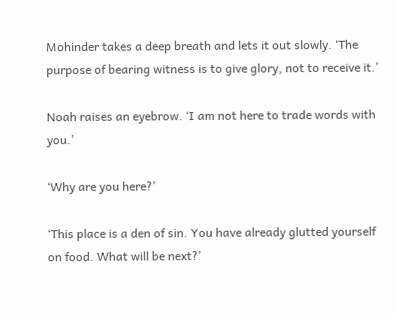Mohinder takes a deep breath and lets it out slowly. ‘The purpose of bearing witness is to give glory, not to receive it.’

Noah raises an eyebrow. ‘I am not here to trade words with you.’

‘Why are you here?’

‘This place is a den of sin. You have already glutted yourself on food. What will be next?’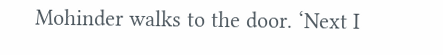Mohinder walks to the door. ‘Next I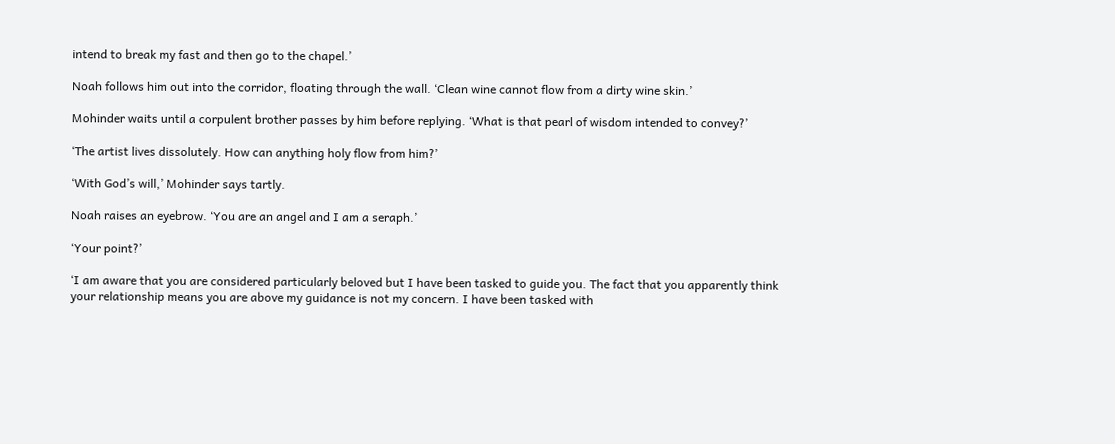intend to break my fast and then go to the chapel.’

Noah follows him out into the corridor, floating through the wall. ‘Clean wine cannot flow from a dirty wine skin.’

Mohinder waits until a corpulent brother passes by him before replying. ‘What is that pearl of wisdom intended to convey?’

‘The artist lives dissolutely. How can anything holy flow from him?’

‘With God’s will,’ Mohinder says tartly.

Noah raises an eyebrow. ‘You are an angel and I am a seraph.’

‘Your point?’

‘I am aware that you are considered particularly beloved but I have been tasked to guide you. The fact that you apparently think your relationship means you are above my guidance is not my concern. I have been tasked with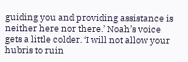guiding you and providing assistance is neither here nor there.’ Noah’s voice gets a little colder. ‘I will not allow your hubris to ruin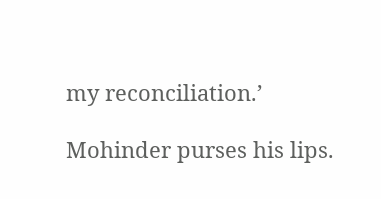my reconciliation.’

Mohinder purses his lips.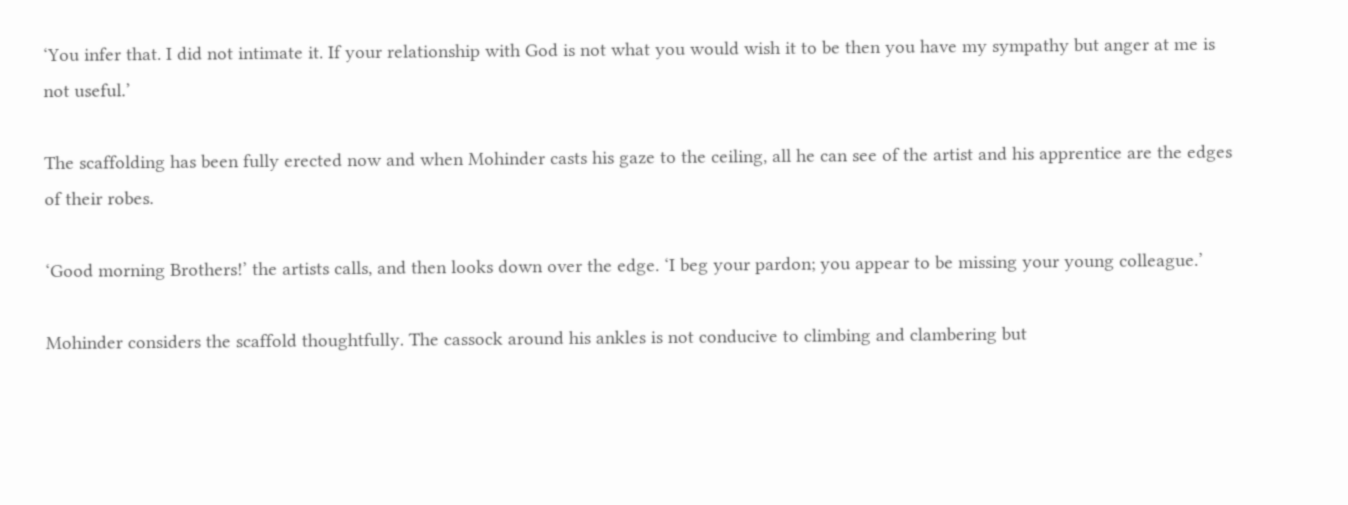‘You infer that. I did not intimate it. If your relationship with God is not what you would wish it to be then you have my sympathy but anger at me is not useful.’

The scaffolding has been fully erected now and when Mohinder casts his gaze to the ceiling, all he can see of the artist and his apprentice are the edges of their robes.

‘Good morning Brothers!’ the artists calls, and then looks down over the edge. ‘I beg your pardon; you appear to be missing your young colleague.’

Mohinder considers the scaffold thoughtfully. The cassock around his ankles is not conducive to climbing and clambering but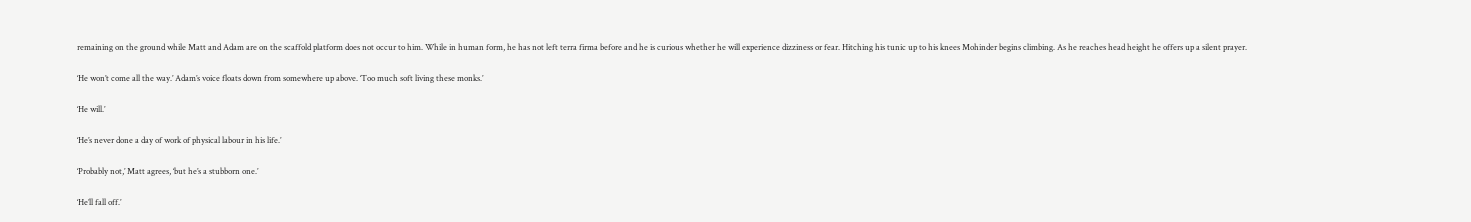remaining on the ground while Matt and Adam are on the scaffold platform does not occur to him. While in human form, he has not left terra firma before and he is curious whether he will experience dizziness or fear. Hitching his tunic up to his knees Mohinder begins climbing. As he reaches head height he offers up a silent prayer.

‘He won’t come all the way.’ Adam’s voice floats down from somewhere up above. ‘Too much soft living these monks.’

‘He will.’

‘He’s never done a day of work of physical labour in his life.’

‘Probably not,’ Matt agrees, ‘but he’s a stubborn one.’

‘He’ll fall off.’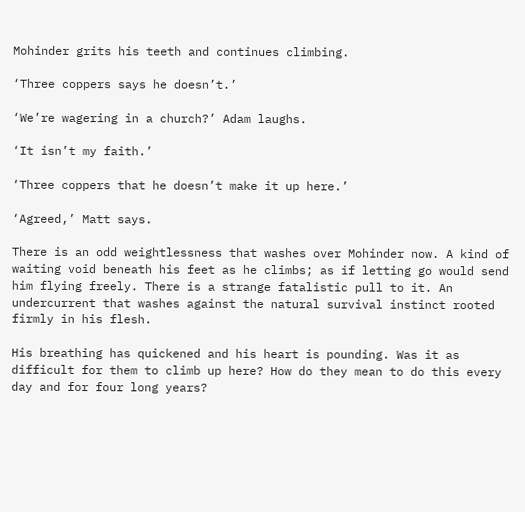Mohinder grits his teeth and continues climbing.

‘Three coppers says he doesn’t.’

‘We’re wagering in a church?’ Adam laughs.

‘It isn’t my faith.’

‘Three coppers that he doesn’t make it up here.’

‘Agreed,’ Matt says.

There is an odd weightlessness that washes over Mohinder now. A kind of waiting void beneath his feet as he climbs; as if letting go would send him flying freely. There is a strange fatalistic pull to it. An undercurrent that washes against the natural survival instinct rooted firmly in his flesh.

His breathing has quickened and his heart is pounding. Was it as difficult for them to climb up here? How do they mean to do this every day and for four long years?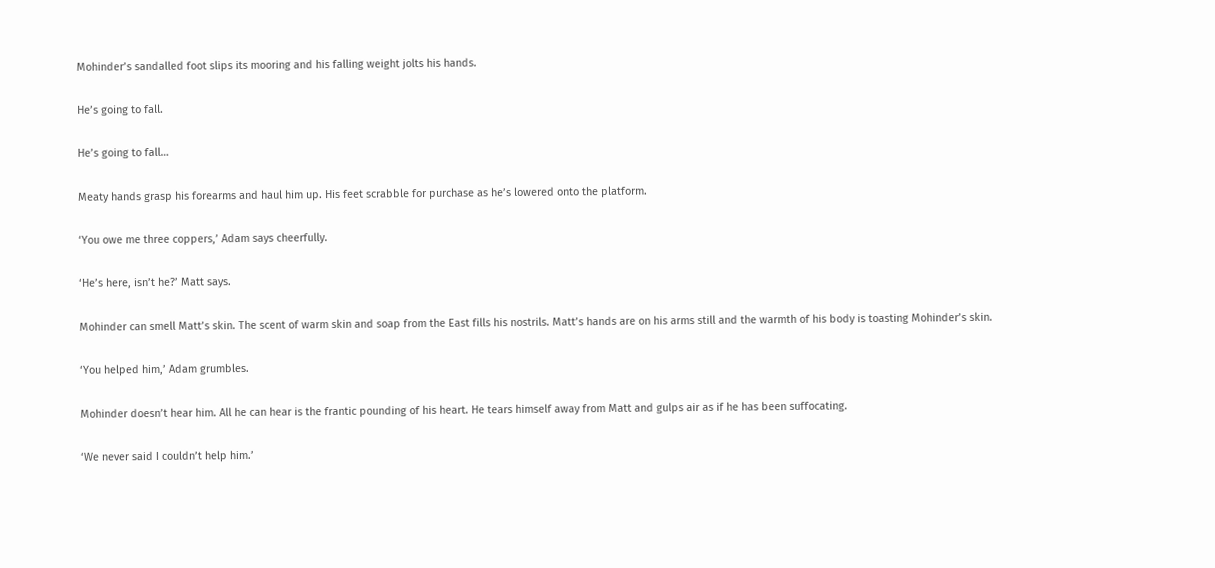Mohinder’s sandalled foot slips its mooring and his falling weight jolts his hands.

He’s going to fall.

He’s going to fall…

Meaty hands grasp his forearms and haul him up. His feet scrabble for purchase as he’s lowered onto the platform.

‘You owe me three coppers,’ Adam says cheerfully.

‘He’s here, isn’t he?’ Matt says.

Mohinder can smell Matt’s skin. The scent of warm skin and soap from the East fills his nostrils. Matt’s hands are on his arms still and the warmth of his body is toasting Mohinder’s skin.

‘You helped him,’ Adam grumbles.

Mohinder doesn’t hear him. All he can hear is the frantic pounding of his heart. He tears himself away from Matt and gulps air as if he has been suffocating.

‘We never said I couldn’t help him.’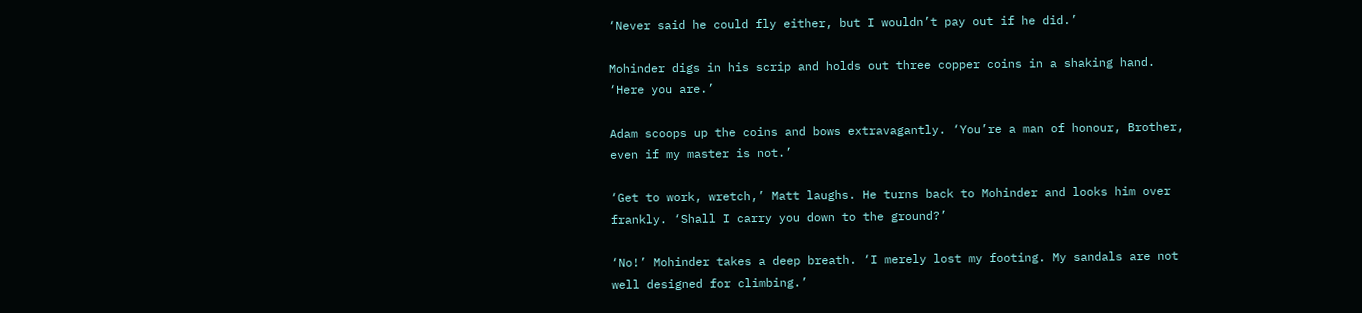‘Never said he could fly either, but I wouldn’t pay out if he did.’

Mohinder digs in his scrip and holds out three copper coins in a shaking hand. ‘Here you are.’

Adam scoops up the coins and bows extravagantly. ‘You’re a man of honour, Brother, even if my master is not.’

‘Get to work, wretch,’ Matt laughs. He turns back to Mohinder and looks him over frankly. ‘Shall I carry you down to the ground?’

‘No!’ Mohinder takes a deep breath. ‘I merely lost my footing. My sandals are not well designed for climbing.’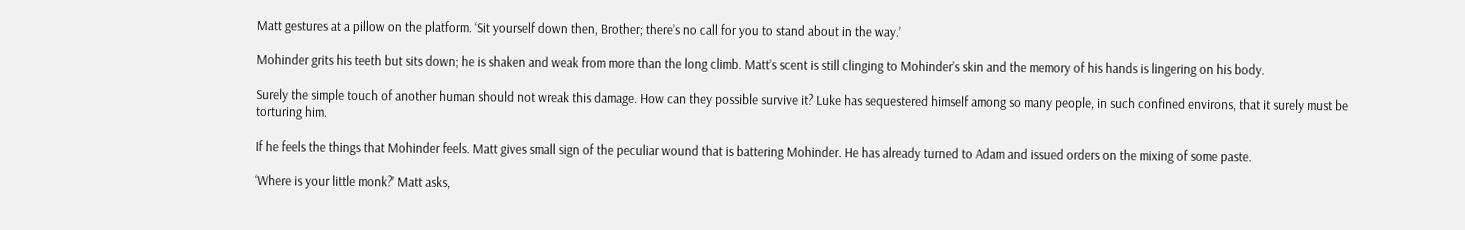Matt gestures at a pillow on the platform. ‘Sit yourself down then, Brother; there’s no call for you to stand about in the way.’

Mohinder grits his teeth but sits down; he is shaken and weak from more than the long climb. Matt’s scent is still clinging to Mohinder’s skin and the memory of his hands is lingering on his body.

Surely the simple touch of another human should not wreak this damage. How can they possible survive it? Luke has sequestered himself among so many people, in such confined environs, that it surely must be torturing him.

If he feels the things that Mohinder feels. Matt gives small sign of the peculiar wound that is battering Mohinder. He has already turned to Adam and issued orders on the mixing of some paste.

‘Where is your little monk?’ Matt asks,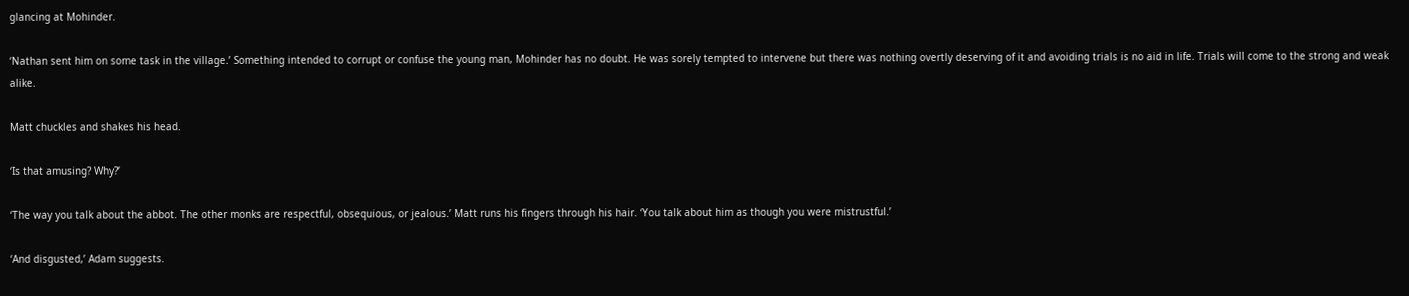glancing at Mohinder.

‘Nathan sent him on some task in the village.’ Something intended to corrupt or confuse the young man, Mohinder has no doubt. He was sorely tempted to intervene but there was nothing overtly deserving of it and avoiding trials is no aid in life. Trials will come to the strong and weak alike.

Matt chuckles and shakes his head.

‘Is that amusing? Why?’

‘The way you talk about the abbot. The other monks are respectful, obsequious, or jealous.’ Matt runs his fingers through his hair. ‘You talk about him as though you were mistrustful.’

‘And disgusted,’ Adam suggests.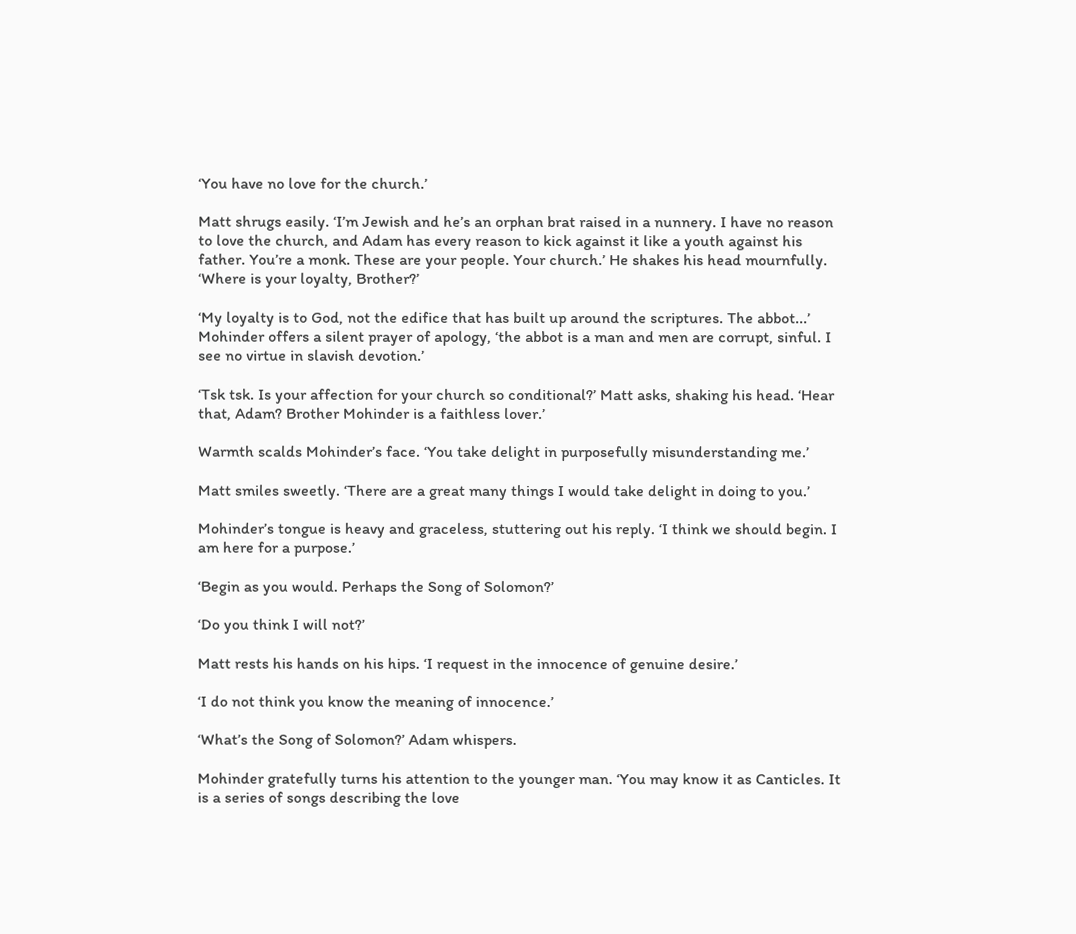‘You have no love for the church.’

Matt shrugs easily. ‘I’m Jewish and he’s an orphan brat raised in a nunnery. I have no reason to love the church, and Adam has every reason to kick against it like a youth against his father. You’re a monk. These are your people. Your church.’ He shakes his head mournfully. ‘Where is your loyalty, Brother?’

‘My loyalty is to God, not the edifice that has built up around the scriptures. The abbot...’ Mohinder offers a silent prayer of apology, ‘the abbot is a man and men are corrupt, sinful. I see no virtue in slavish devotion.’

‘Tsk tsk. Is your affection for your church so conditional?’ Matt asks, shaking his head. ‘Hear that, Adam? Brother Mohinder is a faithless lover.’

Warmth scalds Mohinder’s face. ‘You take delight in purposefully misunderstanding me.’

Matt smiles sweetly. ‘There are a great many things I would take delight in doing to you.’

Mohinder’s tongue is heavy and graceless, stuttering out his reply. ‘I think we should begin. I am here for a purpose.’

‘Begin as you would. Perhaps the Song of Solomon?’

‘Do you think I will not?’

Matt rests his hands on his hips. ‘I request in the innocence of genuine desire.’

‘I do not think you know the meaning of innocence.’

‘What’s the Song of Solomon?’ Adam whispers.

Mohinder gratefully turns his attention to the younger man. ‘You may know it as Canticles. It is a series of songs describing the love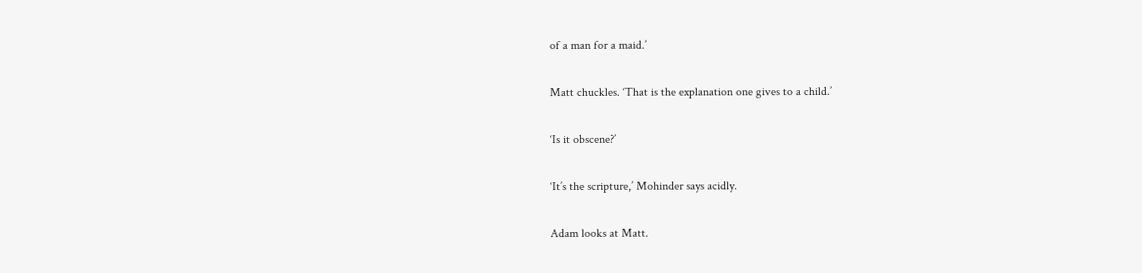of a man for a maid.’

Matt chuckles. ‘That is the explanation one gives to a child.’

‘Is it obscene?’

‘It’s the scripture,’ Mohinder says acidly.

Adam looks at Matt.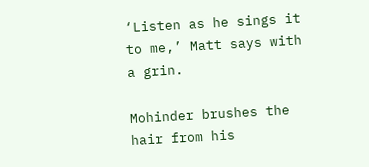‘Listen as he sings it to me,’ Matt says with a grin.

Mohinder brushes the hair from his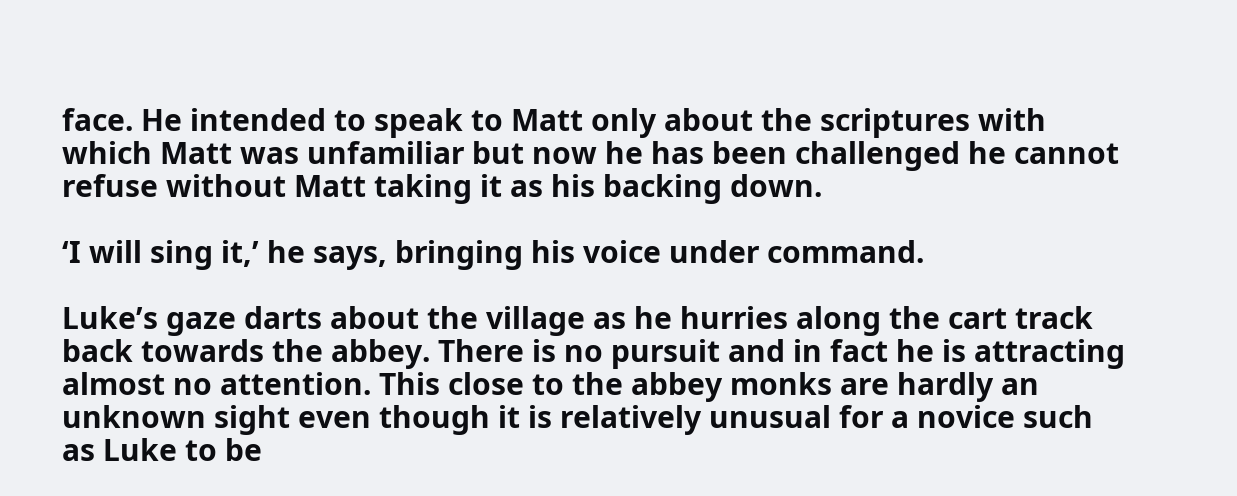face. He intended to speak to Matt only about the scriptures with which Matt was unfamiliar but now he has been challenged he cannot refuse without Matt taking it as his backing down.

‘I will sing it,’ he says, bringing his voice under command.

Luke’s gaze darts about the village as he hurries along the cart track back towards the abbey. There is no pursuit and in fact he is attracting almost no attention. This close to the abbey monks are hardly an unknown sight even though it is relatively unusual for a novice such as Luke to be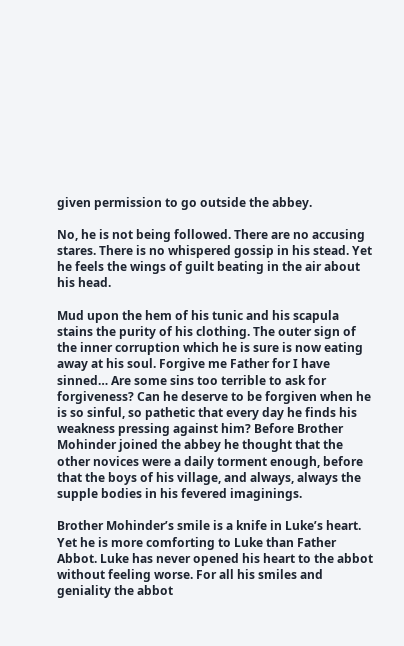given permission to go outside the abbey.

No, he is not being followed. There are no accusing stares. There is no whispered gossip in his stead. Yet he feels the wings of guilt beating in the air about his head.

Mud upon the hem of his tunic and his scapula stains the purity of his clothing. The outer sign of the inner corruption which he is sure is now eating away at his soul. Forgive me Father for I have sinned… Are some sins too terrible to ask for forgiveness? Can he deserve to be forgiven when he is so sinful, so pathetic that every day he finds his weakness pressing against him? Before Brother Mohinder joined the abbey he thought that the other novices were a daily torment enough, before that the boys of his village, and always, always the supple bodies in his fevered imaginings.

Brother Mohinder’s smile is a knife in Luke’s heart. Yet he is more comforting to Luke than Father Abbot. Luke has never opened his heart to the abbot without feeling worse. For all his smiles and geniality the abbot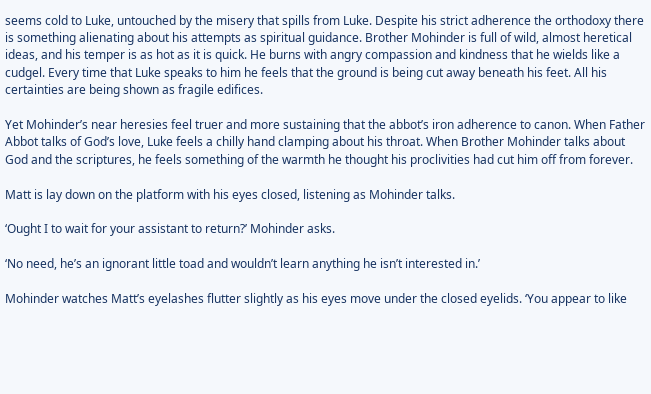seems cold to Luke, untouched by the misery that spills from Luke. Despite his strict adherence the orthodoxy there is something alienating about his attempts as spiritual guidance. Brother Mohinder is full of wild, almost heretical ideas, and his temper is as hot as it is quick. He burns with angry compassion and kindness that he wields like a cudgel. Every time that Luke speaks to him he feels that the ground is being cut away beneath his feet. All his certainties are being shown as fragile edifices.

Yet Mohinder’s near heresies feel truer and more sustaining that the abbot’s iron adherence to canon. When Father Abbot talks of God’s love, Luke feels a chilly hand clamping about his throat. When Brother Mohinder talks about God and the scriptures, he feels something of the warmth he thought his proclivities had cut him off from forever.

Matt is lay down on the platform with his eyes closed, listening as Mohinder talks.

‘Ought I to wait for your assistant to return?’ Mohinder asks.

‘No need, he’s an ignorant little toad and wouldn’t learn anything he isn’t interested in.’

Mohinder watches Matt’s eyelashes flutter slightly as his eyes move under the closed eyelids. ‘You appear to like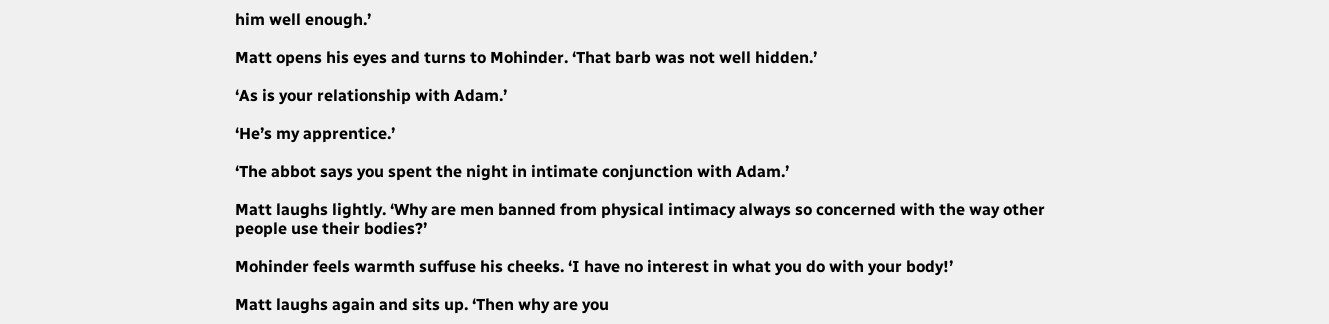him well enough.’

Matt opens his eyes and turns to Mohinder. ‘That barb was not well hidden.’

‘As is your relationship with Adam.’

‘He’s my apprentice.’

‘The abbot says you spent the night in intimate conjunction with Adam.’

Matt laughs lightly. ‘Why are men banned from physical intimacy always so concerned with the way other people use their bodies?’

Mohinder feels warmth suffuse his cheeks. ‘I have no interest in what you do with your body!’

Matt laughs again and sits up. ‘Then why are you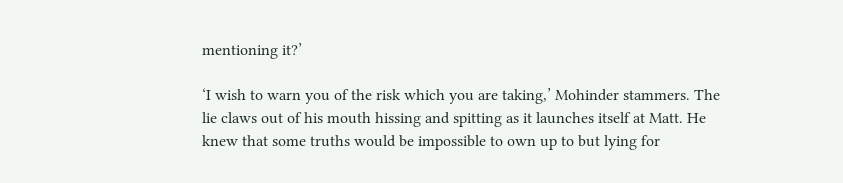mentioning it?’

‘I wish to warn you of the risk which you are taking,’ Mohinder stammers. The lie claws out of his mouth hissing and spitting as it launches itself at Matt. He knew that some truths would be impossible to own up to but lying for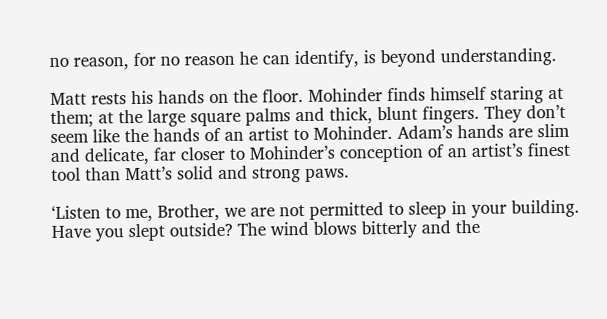no reason, for no reason he can identify, is beyond understanding.

Matt rests his hands on the floor. Mohinder finds himself staring at them; at the large square palms and thick, blunt fingers. They don’t seem like the hands of an artist to Mohinder. Adam’s hands are slim and delicate, far closer to Mohinder’s conception of an artist’s finest tool than Matt’s solid and strong paws.

‘Listen to me, Brother, we are not permitted to sleep in your building. Have you slept outside? The wind blows bitterly and the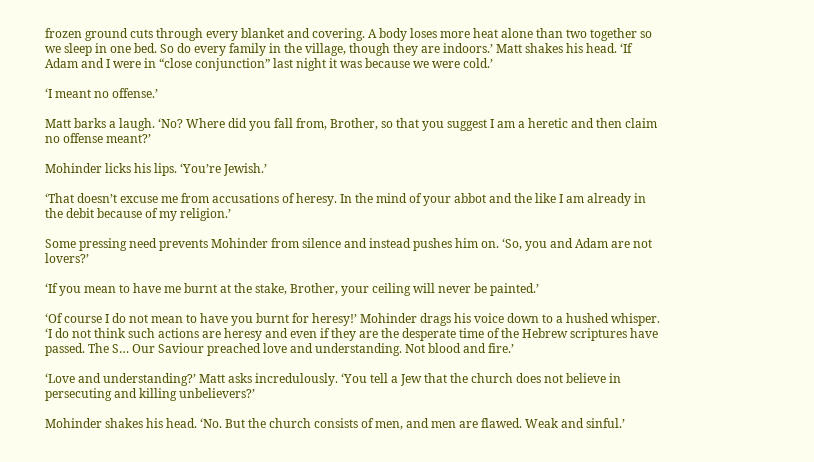frozen ground cuts through every blanket and covering. A body loses more heat alone than two together so we sleep in one bed. So do every family in the village, though they are indoors.’ Matt shakes his head. ‘If Adam and I were in “close conjunction” last night it was because we were cold.’

‘I meant no offense.’

Matt barks a laugh. ‘No? Where did you fall from, Brother, so that you suggest I am a heretic and then claim no offense meant?’

Mohinder licks his lips. ‘You’re Jewish.’

‘That doesn’t excuse me from accusations of heresy. In the mind of your abbot and the like I am already in the debit because of my religion.’

Some pressing need prevents Mohinder from silence and instead pushes him on. ‘So, you and Adam are not lovers?’

‘If you mean to have me burnt at the stake, Brother, your ceiling will never be painted.’

‘Of course I do not mean to have you burnt for heresy!’ Mohinder drags his voice down to a hushed whisper. ‘I do not think such actions are heresy and even if they are the desperate time of the Hebrew scriptures have passed. The S… Our Saviour preached love and understanding. Not blood and fire.’

‘Love and understanding?’ Matt asks incredulously. ‘You tell a Jew that the church does not believe in persecuting and killing unbelievers?’

Mohinder shakes his head. ‘No. But the church consists of men, and men are flawed. Weak and sinful.’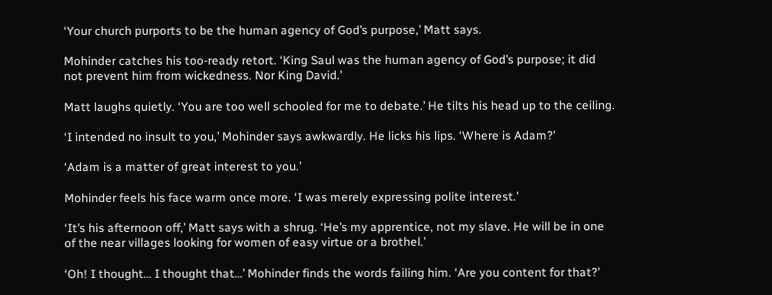‘Your church purports to be the human agency of God’s purpose,’ Matt says.

Mohinder catches his too-ready retort. ‘King Saul was the human agency of God’s purpose; it did not prevent him from wickedness. Nor King David.’

Matt laughs quietly. ‘You are too well schooled for me to debate.’ He tilts his head up to the ceiling.

‘I intended no insult to you,’ Mohinder says awkwardly. He licks his lips. ‘Where is Adam?’

‘Adam is a matter of great interest to you.’

Mohinder feels his face warm once more. ‘I was merely expressing polite interest.’

‘It’s his afternoon off,’ Matt says with a shrug. ‘He’s my apprentice, not my slave. He will be in one of the near villages looking for women of easy virtue or a brothel.’

‘Oh! I thought… I thought that…’ Mohinder finds the words failing him. ‘Are you content for that?’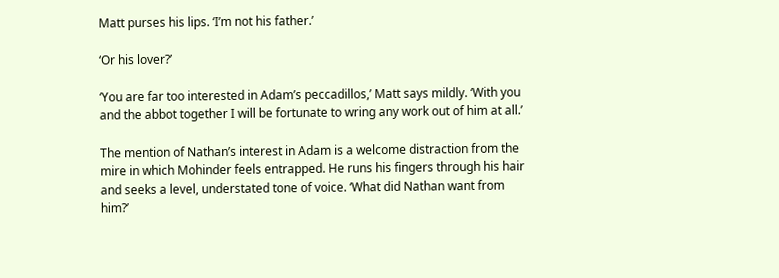Matt purses his lips. ‘I’m not his father.’

‘Or his lover?’

‘You are far too interested in Adam’s peccadillos,’ Matt says mildly. ‘With you and the abbot together I will be fortunate to wring any work out of him at all.’

The mention of Nathan’s interest in Adam is a welcome distraction from the mire in which Mohinder feels entrapped. He runs his fingers through his hair and seeks a level, understated tone of voice. ‘What did Nathan want from him?’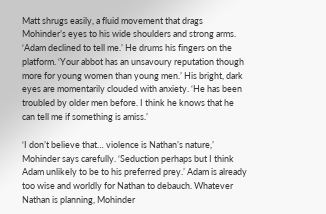Matt shrugs easily, a fluid movement that drags Mohinder’s eyes to his wide shoulders and strong arms. ‘Adam declined to tell me.’ He drums his fingers on the platform. ‘Your abbot has an unsavoury reputation though more for young women than young men.’ His bright, dark eyes are momentarily clouded with anxiety. ‘He has been troubled by older men before. I think he knows that he can tell me if something is amiss.’

‘I don’t believe that… violence is Nathan’s nature,’ Mohinder says carefully. ‘Seduction perhaps but I think Adam unlikely to be to his preferred prey.’ Adam is already too wise and worldly for Nathan to debauch. Whatever Nathan is planning, Mohinder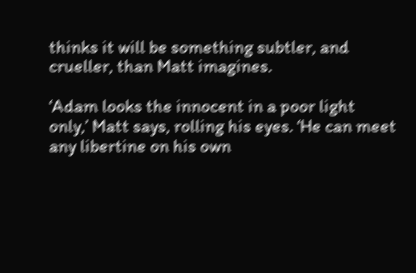thinks it will be something subtler, and crueller, than Matt imagines.

‘Adam looks the innocent in a poor light only,’ Matt says, rolling his eyes. ‘He can meet any libertine on his own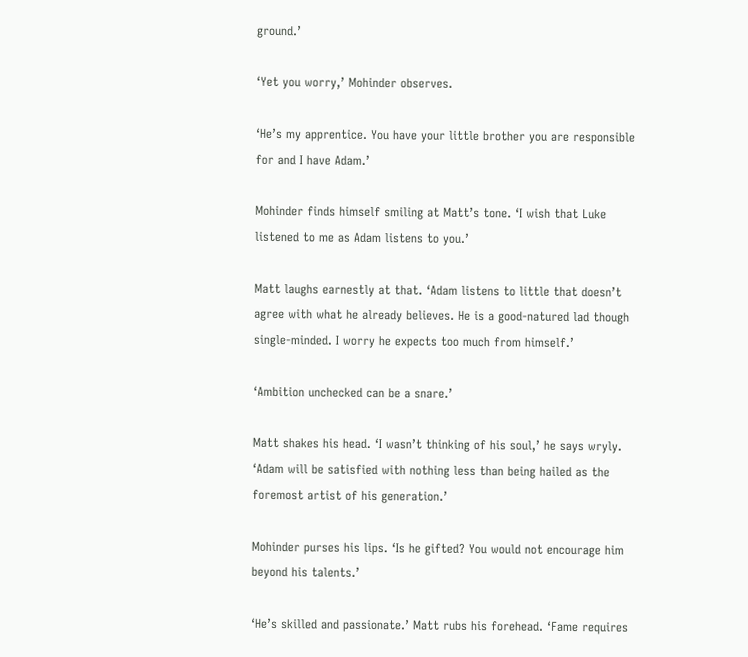ground.’

‘Yet you worry,’ Mohinder observes.

‘He’s my apprentice. You have your little brother you are responsible for and I have Adam.’

Mohinder finds himself smiling at Matt’s tone. ‘I wish that Luke listened to me as Adam listens to you.’

Matt laughs earnestly at that. ‘Adam listens to little that doesn’t agree with what he already believes. He is a good-natured lad though single-minded. I worry he expects too much from himself.’

‘Ambition unchecked can be a snare.’

Matt shakes his head. ‘I wasn’t thinking of his soul,’ he says wryly. ‘Adam will be satisfied with nothing less than being hailed as the foremost artist of his generation.’

Mohinder purses his lips. ‘Is he gifted? You would not encourage him beyond his talents.’

‘He’s skilled and passionate.’ Matt rubs his forehead. ‘Fame requires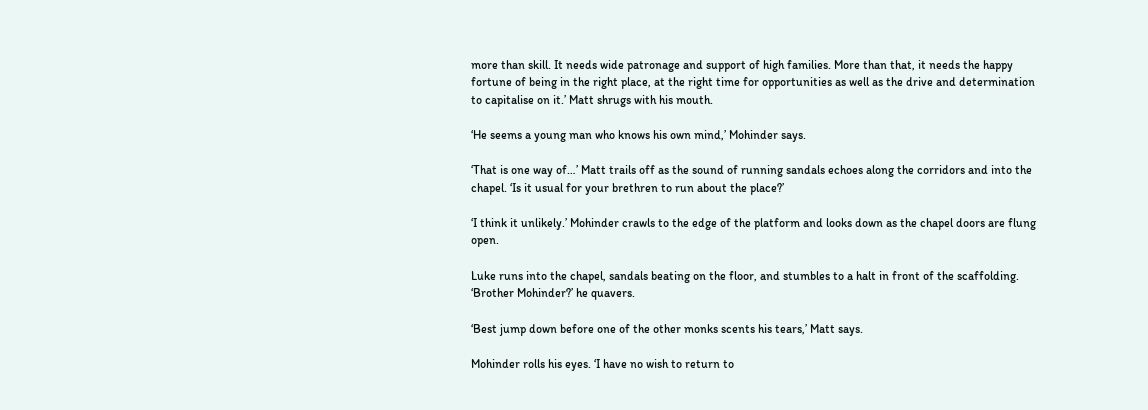more than skill. It needs wide patronage and support of high families. More than that, it needs the happy fortune of being in the right place, at the right time for opportunities as well as the drive and determination to capitalise on it.’ Matt shrugs with his mouth.

‘He seems a young man who knows his own mind,’ Mohinder says.

‘That is one way of…’ Matt trails off as the sound of running sandals echoes along the corridors and into the chapel. ‘Is it usual for your brethren to run about the place?’

‘I think it unlikely.’ Mohinder crawls to the edge of the platform and looks down as the chapel doors are flung open.

Luke runs into the chapel, sandals beating on the floor, and stumbles to a halt in front of the scaffolding. ‘Brother Mohinder?’ he quavers.

‘Best jump down before one of the other monks scents his tears,’ Matt says.

Mohinder rolls his eyes. ‘I have no wish to return to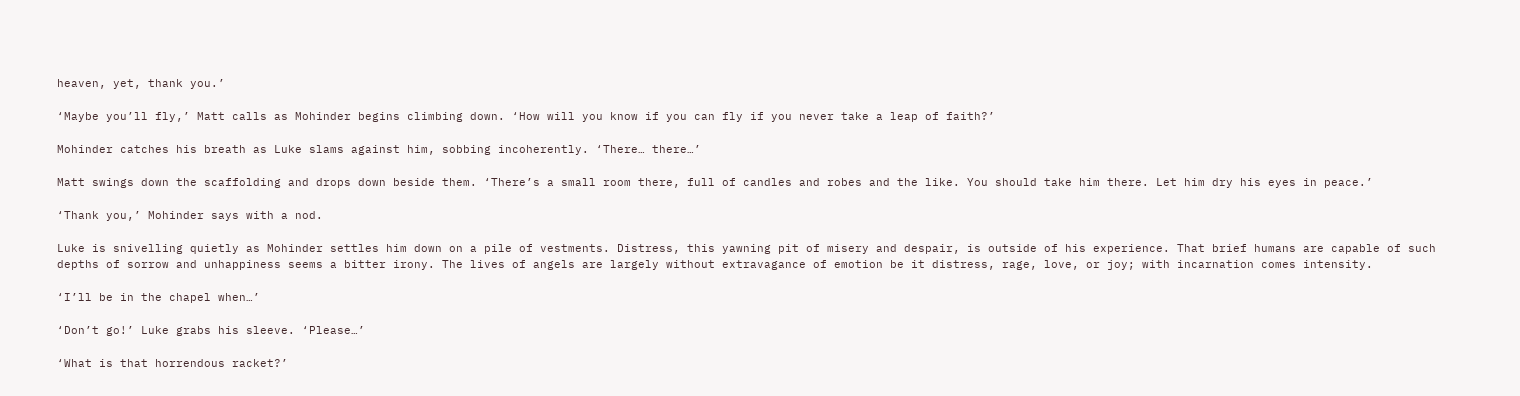heaven, yet, thank you.’

‘Maybe you’ll fly,’ Matt calls as Mohinder begins climbing down. ‘How will you know if you can fly if you never take a leap of faith?’

Mohinder catches his breath as Luke slams against him, sobbing incoherently. ‘There… there…’

Matt swings down the scaffolding and drops down beside them. ‘There’s a small room there, full of candles and robes and the like. You should take him there. Let him dry his eyes in peace.’

‘Thank you,’ Mohinder says with a nod.

Luke is snivelling quietly as Mohinder settles him down on a pile of vestments. Distress, this yawning pit of misery and despair, is outside of his experience. That brief humans are capable of such depths of sorrow and unhappiness seems a bitter irony. The lives of angels are largely without extravagance of emotion be it distress, rage, love, or joy; with incarnation comes intensity.

‘I’ll be in the chapel when…’

‘Don’t go!’ Luke grabs his sleeve. ‘Please…’

‘What is that horrendous racket?’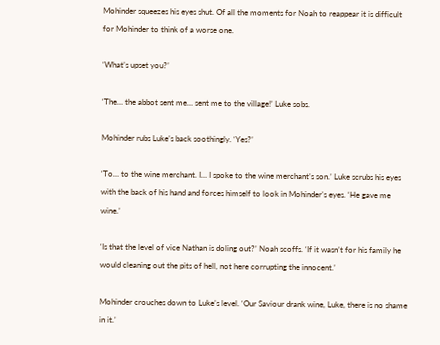Mohinder squeezes his eyes shut. Of all the moments for Noah to reappear it is difficult for Mohinder to think of a worse one.

‘What’s upset you?’

‘The… the abbot sent me… sent me to the village!’ Luke sobs.

Mohinder rubs Luke’s back soothingly. ‘Yes?’

‘To… to the wine merchant. I… I spoke to the wine merchant’s son.’ Luke scrubs his eyes with the back of his hand and forces himself to look in Mohinder’s eyes. ‘He gave me wine.’

‘Is that the level of vice Nathan is doling out?’ Noah scoffs. ‘If it wasn’t for his family he would cleaning out the pits of hell, not here corrupting the innocent.’

Mohinder crouches down to Luke’s level. ‘Our Saviour drank wine, Luke, there is no shame in it.’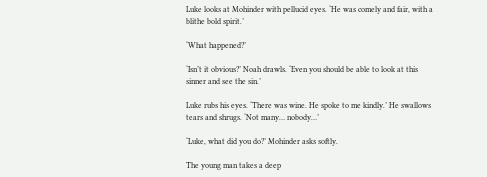Luke looks at Mohinder with pellucid eyes. ‘He was comely and fair, with a blithe bold spirit.’

‘What happened?’

‘Isn’t it obvious?’ Noah drawls. ‘Even you should be able to look at this sinner and see the sin.’

Luke rubs his eyes. ‘There was wine. He spoke to me kindly.’ He swallows tears and shrugs. ‘Not many… nobody…’

‘Luke, what did you do?’ Mohinder asks softly.

The young man takes a deep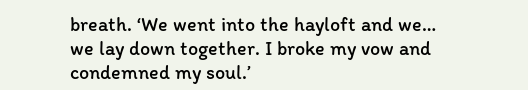breath. ‘We went into the hayloft and we… we lay down together. I broke my vow and condemned my soul.’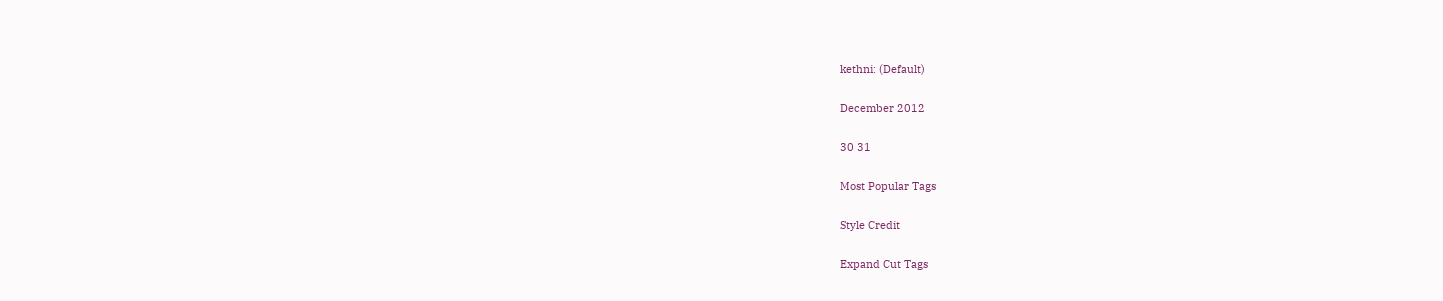kethni: (Default)

December 2012

30 31

Most Popular Tags

Style Credit

Expand Cut Tags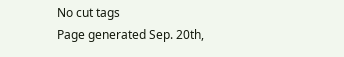No cut tags
Page generated Sep. 20th,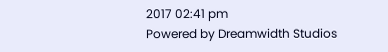2017 02:41 pm
Powered by Dreamwidth Studios